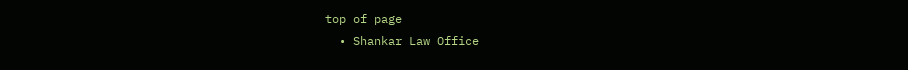top of page
  • Shankar Law Office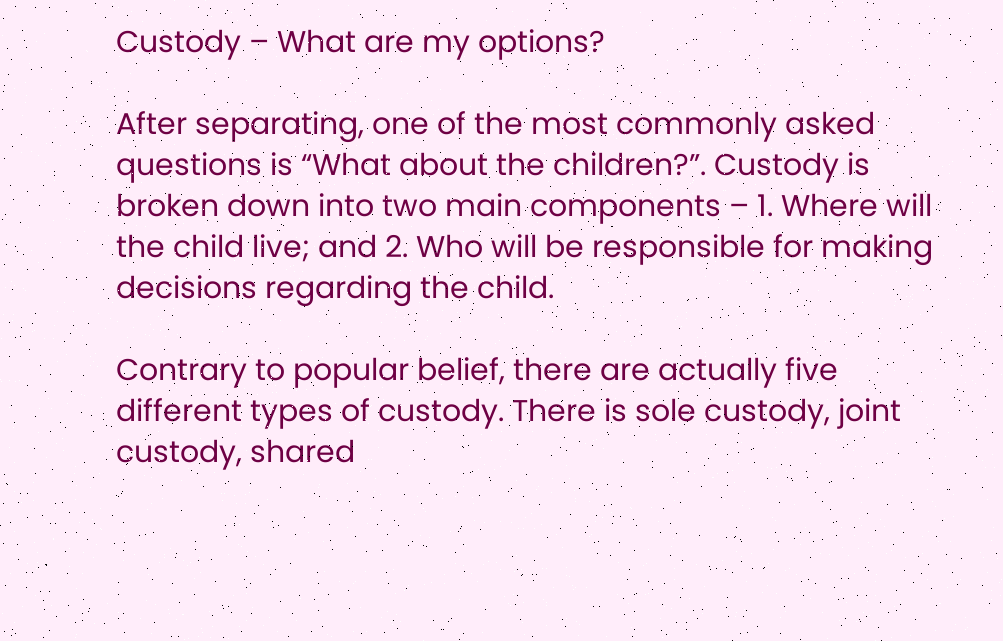Custody – What are my options?

After separating, one of the most commonly asked questions is “What about the children?”. Custody is broken down into two main components – 1. Where will the child live; and 2. Who will be responsible for making decisions regarding the child.

Contrary to popular belief, there are actually five different types of custody. There is sole custody, joint custody, shared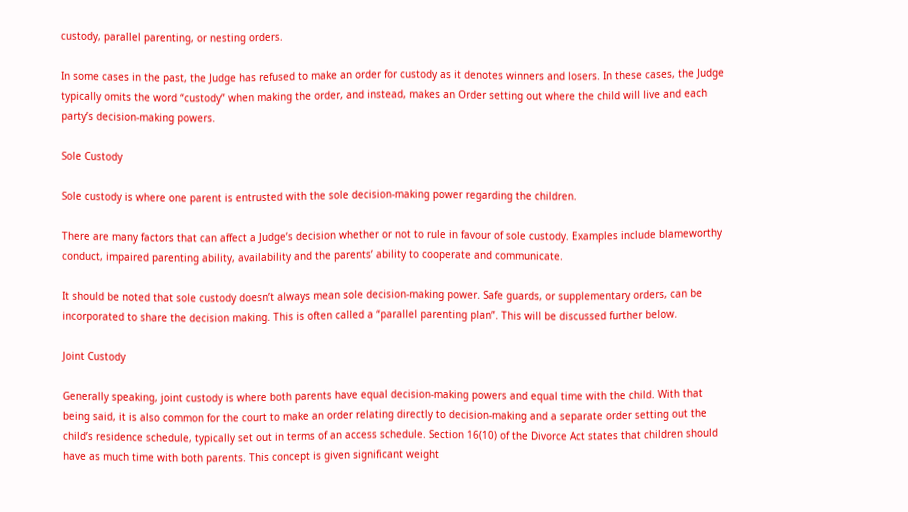custody, parallel parenting, or nesting orders.

In some cases in the past, the Judge has refused to make an order for custody as it denotes winners and losers. In these cases, the Judge typically omits the word “custody” when making the order, and instead, makes an Order setting out where the child will live and each party’s decision-making powers.

Sole Custody

Sole custody is where one parent is entrusted with the sole decision-making power regarding the children.

There are many factors that can affect a Judge’s decision whether or not to rule in favour of sole custody. Examples include blameworthy conduct, impaired parenting ability, availability and the parents’ ability to cooperate and communicate.

It should be noted that sole custody doesn’t always mean sole decision-making power. Safe guards, or supplementary orders, can be incorporated to share the decision making. This is often called a “parallel parenting plan”. This will be discussed further below.

Joint Custody

Generally speaking, joint custody is where both parents have equal decision-making powers and equal time with the child. With that being said, it is also common for the court to make an order relating directly to decision-making and a separate order setting out the child’s residence schedule, typically set out in terms of an access schedule. Section 16(10) of the Divorce Act states that children should have as much time with both parents. This concept is given significant weight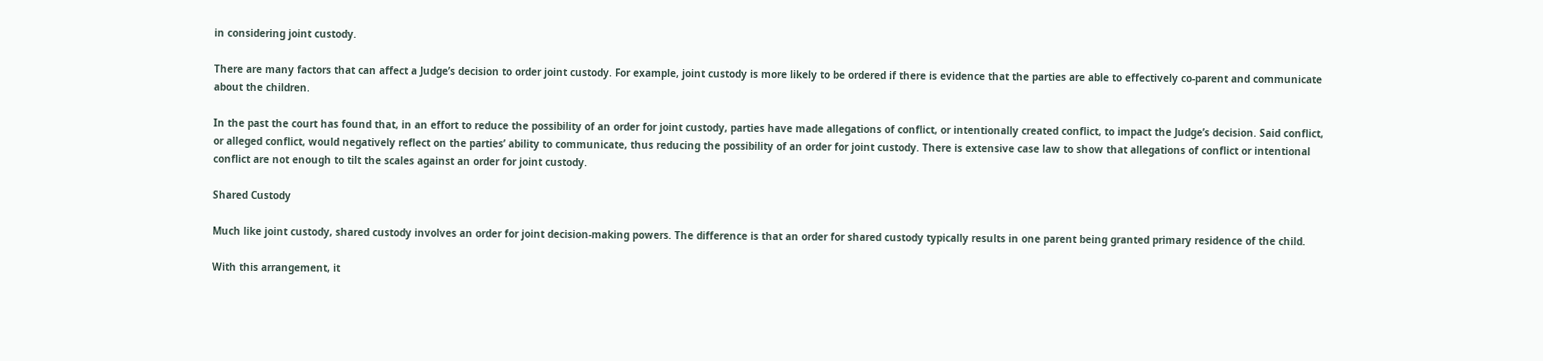in considering joint custody.

There are many factors that can affect a Judge’s decision to order joint custody. For example, joint custody is more likely to be ordered if there is evidence that the parties are able to effectively co-parent and communicate about the children.

In the past the court has found that, in an effort to reduce the possibility of an order for joint custody, parties have made allegations of conflict, or intentionally created conflict, to impact the Judge’s decision. Said conflict, or alleged conflict, would negatively reflect on the parties’ ability to communicate, thus reducing the possibility of an order for joint custody. There is extensive case law to show that allegations of conflict or intentional conflict are not enough to tilt the scales against an order for joint custody.

Shared Custody

Much like joint custody, shared custody involves an order for joint decision-making powers. The difference is that an order for shared custody typically results in one parent being granted primary residence of the child.

With this arrangement, it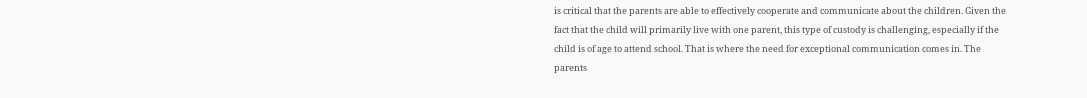is critical that the parents are able to effectively cooperate and communicate about the children. Given the fact that the child will primarily live with one parent, this type of custody is challenging, especially if the child is of age to attend school. That is where the need for exceptional communication comes in. The parents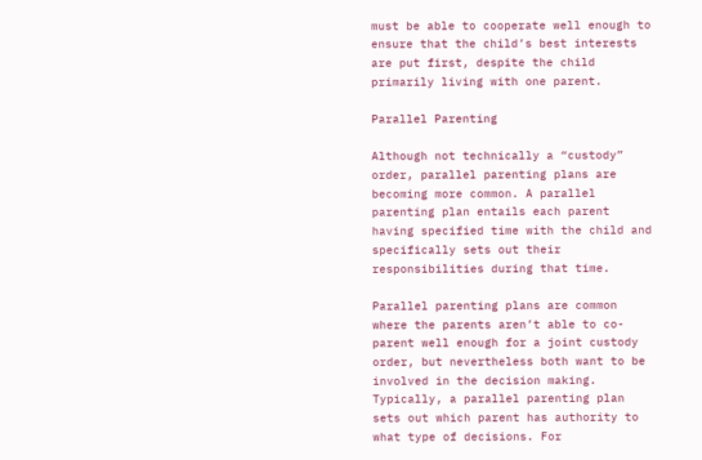must be able to cooperate well enough to ensure that the child’s best interests are put first, despite the child primarily living with one parent.

Parallel Parenting

Although not technically a “custody” order, parallel parenting plans are becoming more common. A parallel parenting plan entails each parent having specified time with the child and specifically sets out their responsibilities during that time.

Parallel parenting plans are common where the parents aren’t able to co-parent well enough for a joint custody order, but nevertheless both want to be involved in the decision making. Typically, a parallel parenting plan sets out which parent has authority to what type of decisions. For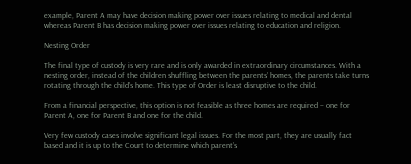example, Parent A may have decision making power over issues relating to medical and dental whereas Parent B has decision making power over issues relating to education and religion.

Nesting Order

The final type of custody is very rare and is only awarded in extraordinary circumstances. With a nesting order, instead of the children shuffling between the parents’ homes, the parents take turns rotating through the child’s home. This type of Order is least disruptive to the child.

From a financial perspective, this option is not feasible as three homes are required – one for Parent A, one for Parent B and one for the child.

Very few custody cases involve significant legal issues. For the most part, they are usually fact based and it is up to the Court to determine which parent’s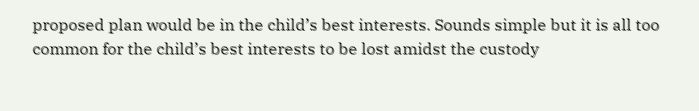proposed plan would be in the child’s best interests. Sounds simple but it is all too common for the child’s best interests to be lost amidst the custody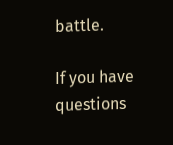battle.

If you have questions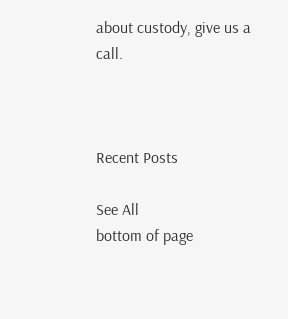about custody, give us a call.



Recent Posts

See All
bottom of page